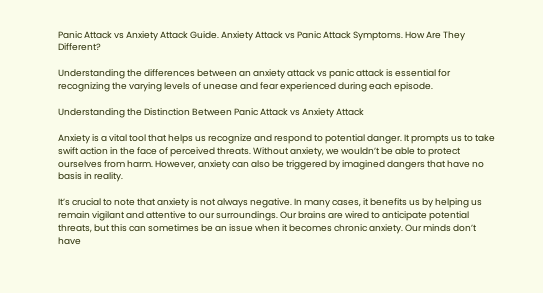Panic Attack vs Anxiety Attack Guide. Anxiety Attack vs Panic Attack Symptoms. How Are They Different?

Understanding the differences between an anxiety attack vs panic attack is essential for recognizing the varying levels of unease and fear experienced during each episode.

Understanding the Distinction Between Panic Attack vs Anxiety Attack

Anxiety is a vital tool that helps us recognize and respond to potential danger. It prompts us to take swift action in the face of perceived threats. Without anxiety, we wouldn’t be able to protect ourselves from harm. However, anxiety can also be triggered by imagined dangers that have no basis in reality.

It’s crucial to note that anxiety is not always negative. In many cases, it benefits us by helping us remain vigilant and attentive to our surroundings. Our brains are wired to anticipate potential threats, but this can sometimes be an issue when it becomes chronic anxiety. Our minds don’t have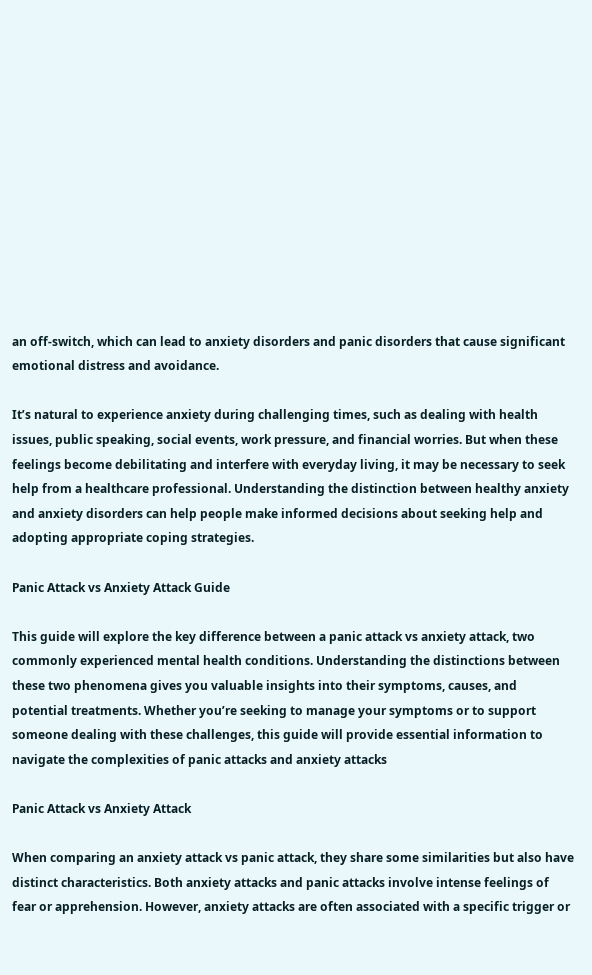an off-switch, which can lead to anxiety disorders and panic disorders that cause significant emotional distress and avoidance.

It’s natural to experience anxiety during challenging times, such as dealing with health issues, public speaking, social events, work pressure, and financial worries. But when these feelings become debilitating and interfere with everyday living, it may be necessary to seek help from a healthcare professional. Understanding the distinction between healthy anxiety and anxiety disorders can help people make informed decisions about seeking help and adopting appropriate coping strategies.

Panic Attack vs Anxiety Attack Guide

This guide will explore the key difference between a panic attack vs anxiety attack, two commonly experienced mental health conditions. Understanding the distinctions between these two phenomena gives you valuable insights into their symptoms, causes, and potential treatments. Whether you’re seeking to manage your symptoms or to support someone dealing with these challenges, this guide will provide essential information to navigate the complexities of panic attacks and anxiety attacks

Panic Attack vs Anxiety Attack

When comparing an anxiety attack vs panic attack, they share some similarities but also have distinct characteristics. Both anxiety attacks and panic attacks involve intense feelings of fear or apprehension. However, anxiety attacks are often associated with a specific trigger or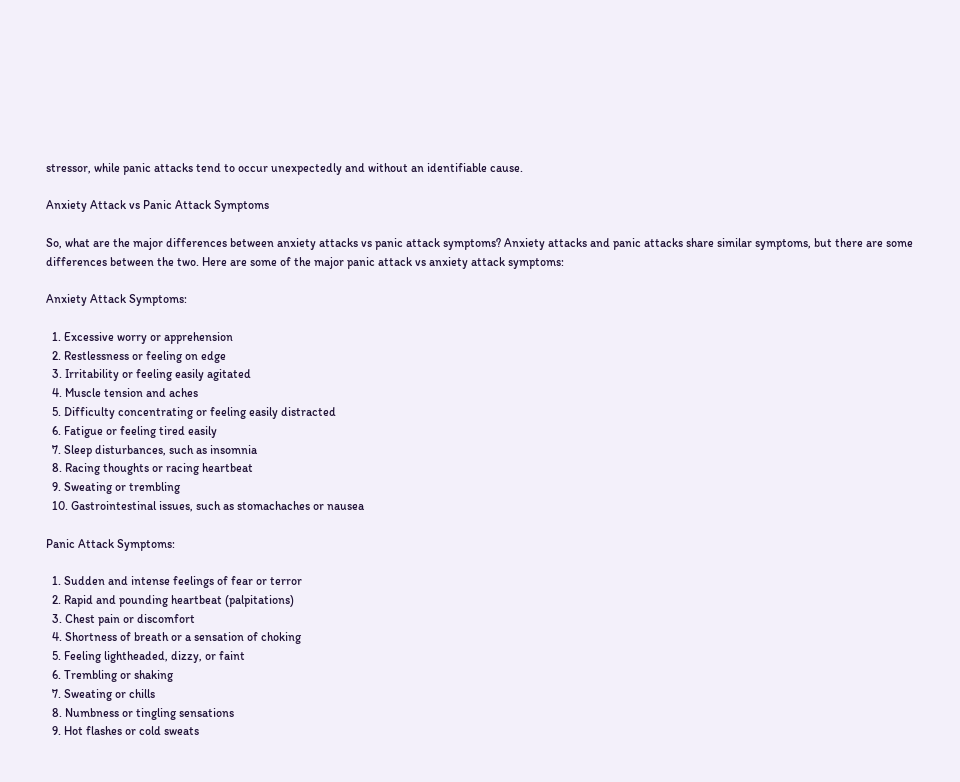stressor, while panic attacks tend to occur unexpectedly and without an identifiable cause.

Anxiety Attack vs Panic Attack Symptoms

So, what are the major differences between anxiety attacks vs panic attack symptoms? Anxiety attacks and panic attacks share similar symptoms, but there are some differences between the two. Here are some of the major panic attack vs anxiety attack symptoms:

Anxiety Attack Symptoms:

  1. Excessive worry or apprehension
  2. Restlessness or feeling on edge
  3. Irritability or feeling easily agitated
  4. Muscle tension and aches
  5. Difficulty concentrating or feeling easily distracted
  6. Fatigue or feeling tired easily
  7. Sleep disturbances, such as insomnia
  8. Racing thoughts or racing heartbeat
  9. Sweating or trembling
  10. Gastrointestinal issues, such as stomachaches or nausea

Panic Attack Symptoms:

  1. Sudden and intense feelings of fear or terror
  2. Rapid and pounding heartbeat (palpitations)
  3. Chest pain or discomfort
  4. Shortness of breath or a sensation of choking
  5. Feeling lightheaded, dizzy, or faint
  6. Trembling or shaking
  7. Sweating or chills
  8. Numbness or tingling sensations
  9. Hot flashes or cold sweats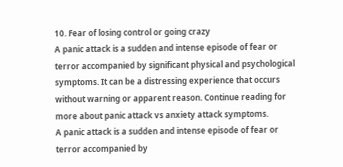10. Fear of losing control or going crazy
A panic attack is a sudden and intense episode of fear or terror accompanied by significant physical and psychological symptoms. It can be a distressing experience that occurs without warning or apparent reason. Continue reading for more about panic attack vs anxiety attack symptoms.
A panic attack is a sudden and intense episode of fear or terror accompanied by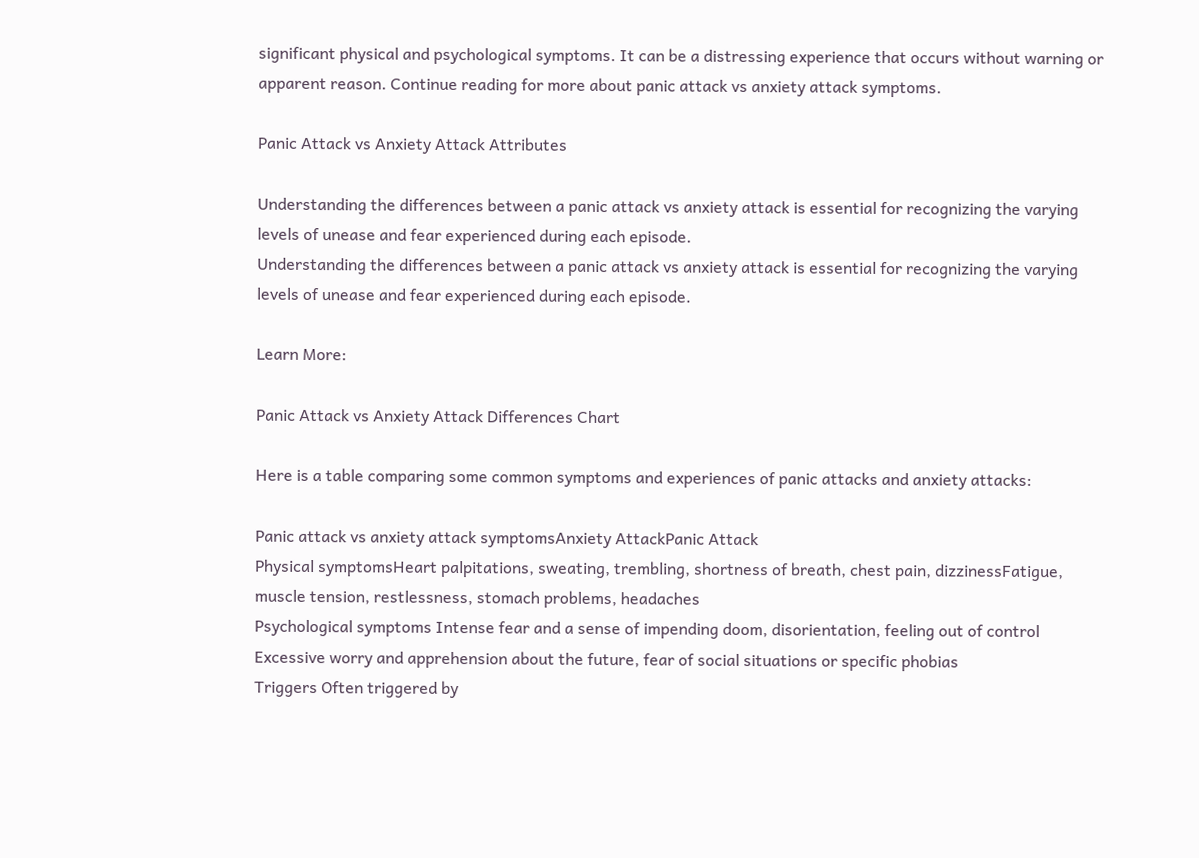significant physical and psychological symptoms. It can be a distressing experience that occurs without warning or apparent reason. Continue reading for more about panic attack vs anxiety attack symptoms.

Panic Attack vs Anxiety Attack Attributes

Understanding the differences between a panic attack vs anxiety attack is essential for recognizing the varying levels of unease and fear experienced during each episode.
Understanding the differences between a panic attack vs anxiety attack is essential for recognizing the varying levels of unease and fear experienced during each episode.

Learn More:

Panic Attack vs Anxiety Attack Differences Chart

Here is a table comparing some common symptoms and experiences of panic attacks and anxiety attacks:

Panic attack vs anxiety attack symptomsAnxiety AttackPanic Attack
Physical symptomsHeart palpitations, sweating, trembling, shortness of breath, chest pain, dizzinessFatigue, muscle tension, restlessness, stomach problems, headaches
Psychological symptoms Intense fear and a sense of impending doom, disorientation, feeling out of control Excessive worry and apprehension about the future, fear of social situations or specific phobias
Triggers Often triggered by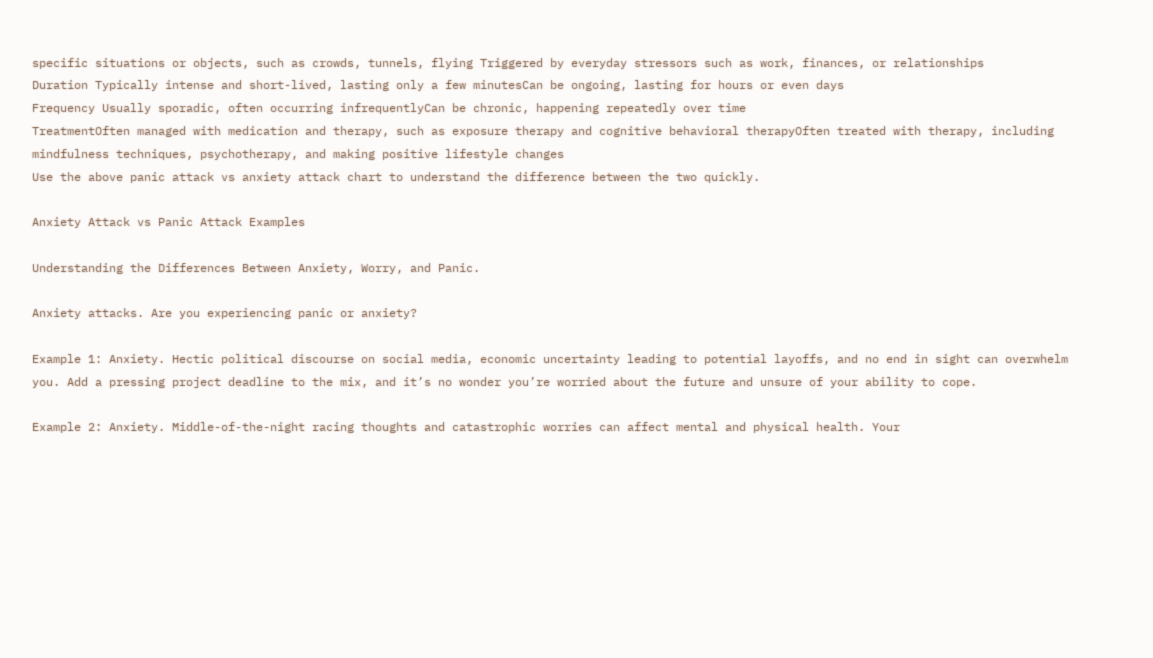specific situations or objects, such as crowds, tunnels, flying Triggered by everyday stressors such as work, finances, or relationships
Duration Typically intense and short-lived, lasting only a few minutesCan be ongoing, lasting for hours or even days
Frequency Usually sporadic, often occurring infrequentlyCan be chronic, happening repeatedly over time
TreatmentOften managed with medication and therapy, such as exposure therapy and cognitive behavioral therapyOften treated with therapy, including mindfulness techniques, psychotherapy, and making positive lifestyle changes
Use the above panic attack vs anxiety attack chart to understand the difference between the two quickly.

Anxiety Attack vs Panic Attack Examples

Understanding the Differences Between Anxiety, Worry, and Panic.

Anxiety attacks. Are you experiencing panic or anxiety?

Example 1: Anxiety. Hectic political discourse on social media, economic uncertainty leading to potential layoffs, and no end in sight can overwhelm you. Add a pressing project deadline to the mix, and it’s no wonder you’re worried about the future and unsure of your ability to cope.

Example 2: Anxiety. Middle-of-the-night racing thoughts and catastrophic worries can affect mental and physical health. Your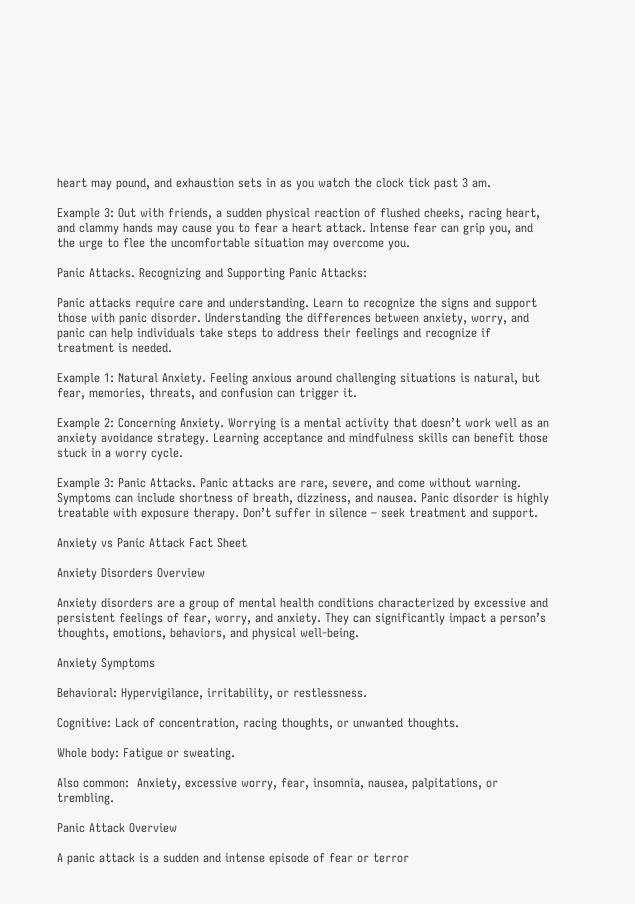heart may pound, and exhaustion sets in as you watch the clock tick past 3 am.

Example 3: Out with friends, a sudden physical reaction of flushed cheeks, racing heart, and clammy hands may cause you to fear a heart attack. Intense fear can grip you, and the urge to flee the uncomfortable situation may overcome you.

Panic Attacks. Recognizing and Supporting Panic Attacks:

Panic attacks require care and understanding. Learn to recognize the signs and support those with panic disorder. Understanding the differences between anxiety, worry, and panic can help individuals take steps to address their feelings and recognize if treatment is needed.

Example 1: Natural Anxiety. Feeling anxious around challenging situations is natural, but fear, memories, threats, and confusion can trigger it.

Example 2: Concerning Anxiety. Worrying is a mental activity that doesn’t work well as an anxiety avoidance strategy. Learning acceptance and mindfulness skills can benefit those stuck in a worry cycle.

Example 3: Panic Attacks. Panic attacks are rare, severe, and come without warning. Symptoms can include shortness of breath, dizziness, and nausea. Panic disorder is highly treatable with exposure therapy. Don’t suffer in silence – seek treatment and support.

Anxiety vs Panic Attack Fact Sheet

Anxiety Disorders Overview

Anxiety disorders are a group of mental health conditions characterized by excessive and persistent feelings of fear, worry, and anxiety. They can significantly impact a person’s thoughts, emotions, behaviors, and physical well-being.

Anxiety Symptoms

Behavioral: Hypervigilance, irritability, or restlessness.

Cognitive: Lack of concentration, racing thoughts, or unwanted thoughts.

Whole body: Fatigue or sweating.

Also common:  Anxiety, excessive worry, fear, insomnia, nausea, palpitations, or trembling.

Panic Attack Overview

A panic attack is a sudden and intense episode of fear or terror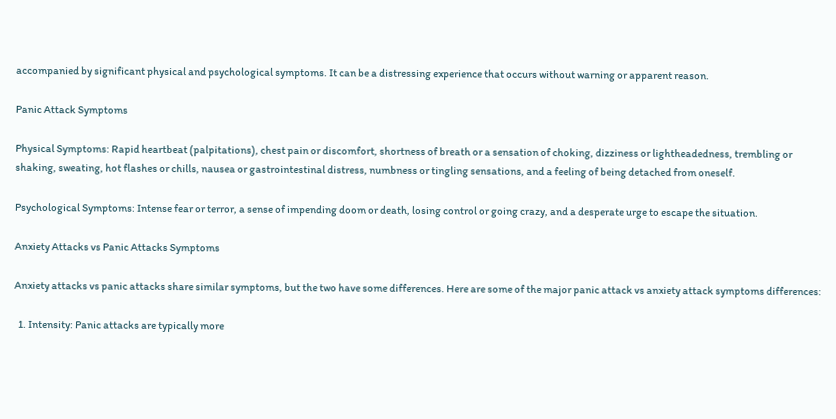accompanied by significant physical and psychological symptoms. It can be a distressing experience that occurs without warning or apparent reason.

Panic Attack Symptoms

Physical Symptoms: Rapid heartbeat (palpitations), chest pain or discomfort, shortness of breath or a sensation of choking, dizziness or lightheadedness, trembling or shaking, sweating, hot flashes or chills, nausea or gastrointestinal distress, numbness or tingling sensations, and a feeling of being detached from oneself.

Psychological Symptoms: Intense fear or terror, a sense of impending doom or death, losing control or going crazy, and a desperate urge to escape the situation.

Anxiety Attacks vs Panic Attacks Symptoms

Anxiety attacks vs panic attacks share similar symptoms, but the two have some differences. Here are some of the major panic attack vs anxiety attack symptoms differences:

  1. Intensity: Panic attacks are typically more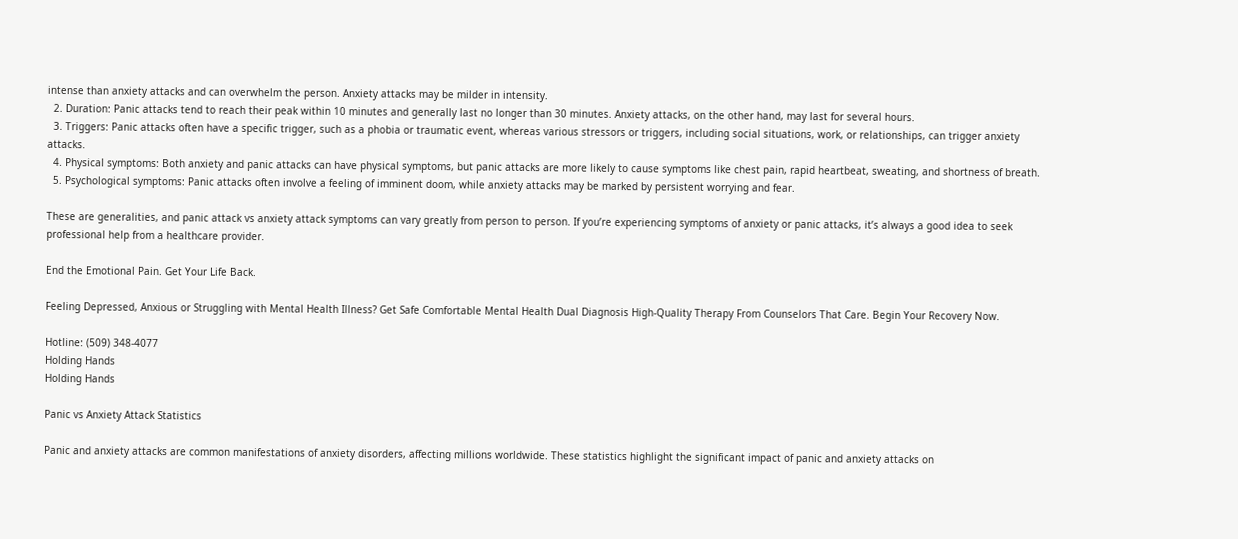intense than anxiety attacks and can overwhelm the person. Anxiety attacks may be milder in intensity.
  2. Duration: Panic attacks tend to reach their peak within 10 minutes and generally last no longer than 30 minutes. Anxiety attacks, on the other hand, may last for several hours.
  3. Triggers: Panic attacks often have a specific trigger, such as a phobia or traumatic event, whereas various stressors or triggers, including social situations, work, or relationships, can trigger anxiety attacks.
  4. Physical symptoms: Both anxiety and panic attacks can have physical symptoms, but panic attacks are more likely to cause symptoms like chest pain, rapid heartbeat, sweating, and shortness of breath.
  5. Psychological symptoms: Panic attacks often involve a feeling of imminent doom, while anxiety attacks may be marked by persistent worrying and fear.

These are generalities, and panic attack vs anxiety attack symptoms can vary greatly from person to person. If you’re experiencing symptoms of anxiety or panic attacks, it’s always a good idea to seek professional help from a healthcare provider.

End the Emotional Pain. Get Your Life Back.

Feeling Depressed, Anxious or Struggling with Mental Health Illness? Get Safe Comfortable Mental Health Dual Diagnosis High-Quality Therapy From Counselors That Care. Begin Your Recovery Now.

Hotline: (509) 348-4077
Holding Hands
Holding Hands

Panic vs Anxiety Attack Statistics

Panic and anxiety attacks are common manifestations of anxiety disorders, affecting millions worldwide. These statistics highlight the significant impact of panic and anxiety attacks on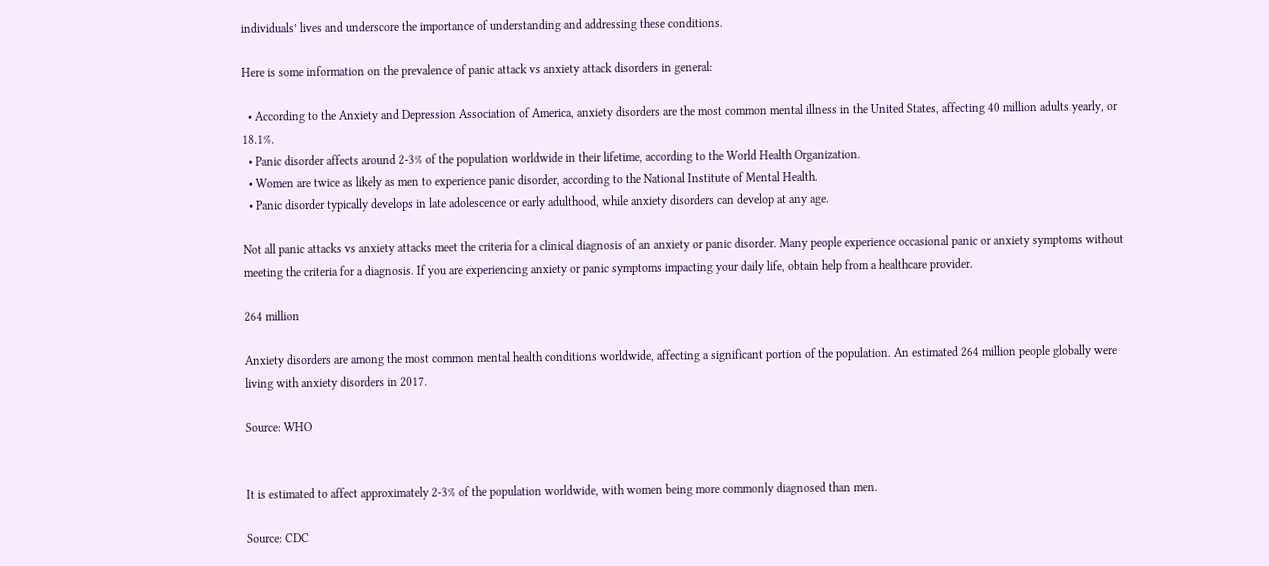individuals’ lives and underscore the importance of understanding and addressing these conditions.

Here is some information on the prevalence of panic attack vs anxiety attack disorders in general:

  • According to the Anxiety and Depression Association of America, anxiety disorders are the most common mental illness in the United States, affecting 40 million adults yearly, or 18.1%.
  • Panic disorder affects around 2-3% of the population worldwide in their lifetime, according to the World Health Organization.
  • Women are twice as likely as men to experience panic disorder, according to the National Institute of Mental Health.
  • Panic disorder typically develops in late adolescence or early adulthood, while anxiety disorders can develop at any age.

Not all panic attacks vs anxiety attacks meet the criteria for a clinical diagnosis of an anxiety or panic disorder. Many people experience occasional panic or anxiety symptoms without meeting the criteria for a diagnosis. If you are experiencing anxiety or panic symptoms impacting your daily life, obtain help from a healthcare provider.

264 million

Anxiety disorders are among the most common mental health conditions worldwide, affecting a significant portion of the population. An estimated 264 million people globally were living with anxiety disorders in 2017.

Source: WHO


It is estimated to affect approximately 2-3% of the population worldwide, with women being more commonly diagnosed than men.

Source: CDC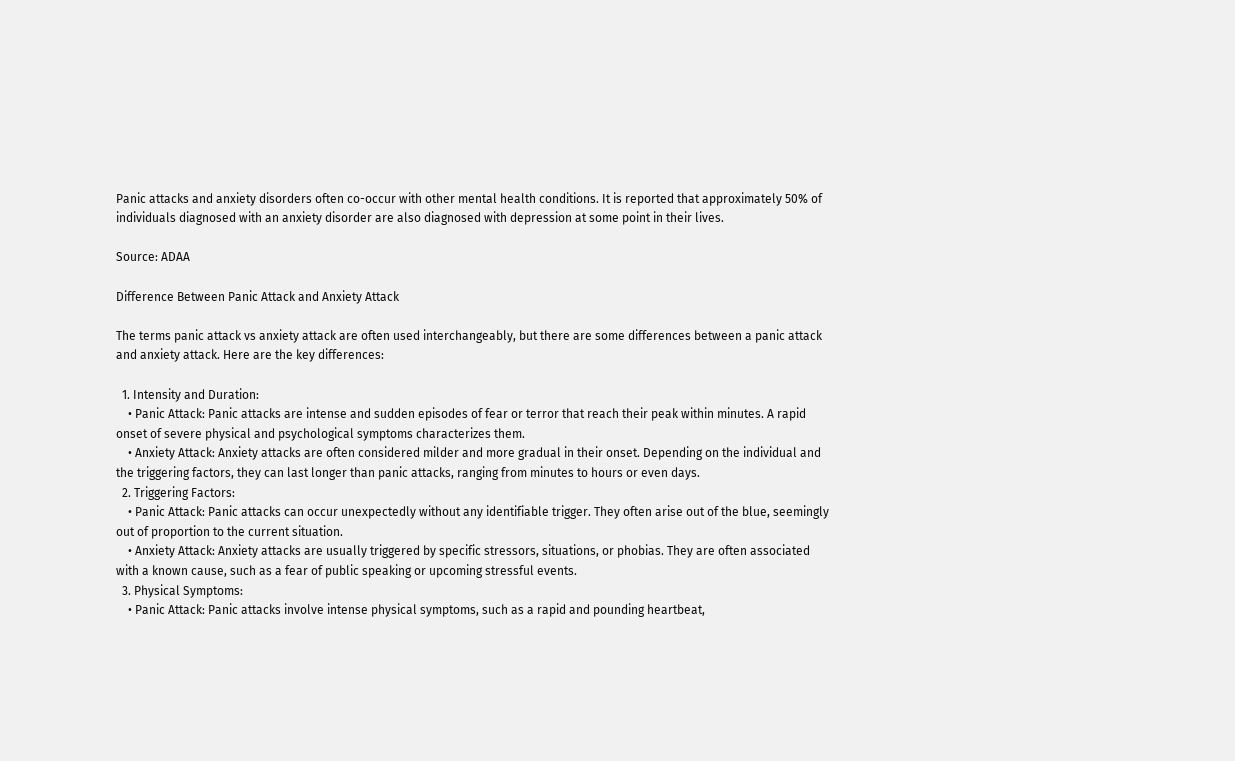Panic attacks and anxiety disorders often co-occur with other mental health conditions. It is reported that approximately 50% of individuals diagnosed with an anxiety disorder are also diagnosed with depression at some point in their lives.

Source: ADAA

Difference Between Panic Attack and Anxiety Attack

The terms panic attack vs anxiety attack are often used interchangeably, but there are some differences between a panic attack and anxiety attack. Here are the key differences:

  1. Intensity and Duration:
    • Panic Attack: Panic attacks are intense and sudden episodes of fear or terror that reach their peak within minutes. A rapid onset of severe physical and psychological symptoms characterizes them.
    • Anxiety Attack: Anxiety attacks are often considered milder and more gradual in their onset. Depending on the individual and the triggering factors, they can last longer than panic attacks, ranging from minutes to hours or even days.
  2. Triggering Factors:
    • Panic Attack: Panic attacks can occur unexpectedly without any identifiable trigger. They often arise out of the blue, seemingly out of proportion to the current situation.
    • Anxiety Attack: Anxiety attacks are usually triggered by specific stressors, situations, or phobias. They are often associated with a known cause, such as a fear of public speaking or upcoming stressful events.
  3. Physical Symptoms:
    • Panic Attack: Panic attacks involve intense physical symptoms, such as a rapid and pounding heartbeat,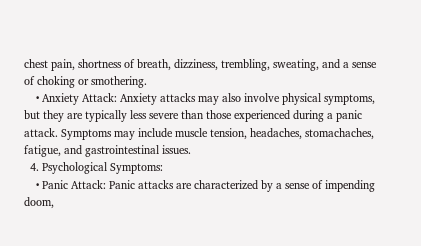chest pain, shortness of breath, dizziness, trembling, sweating, and a sense of choking or smothering.
    • Anxiety Attack: Anxiety attacks may also involve physical symptoms, but they are typically less severe than those experienced during a panic attack. Symptoms may include muscle tension, headaches, stomachaches, fatigue, and gastrointestinal issues.
  4. Psychological Symptoms:
    • Panic Attack: Panic attacks are characterized by a sense of impending doom,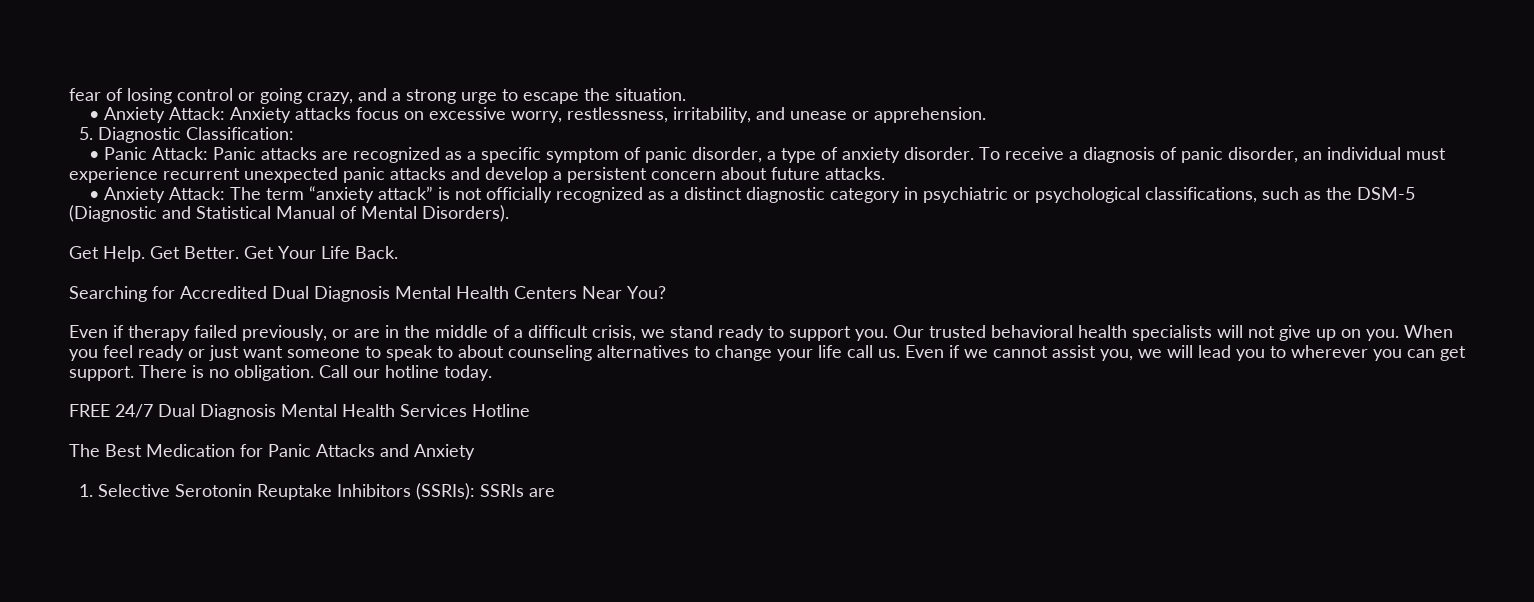fear of losing control or going crazy, and a strong urge to escape the situation.
    • Anxiety Attack: Anxiety attacks focus on excessive worry, restlessness, irritability, and unease or apprehension.
  5. Diagnostic Classification:
    • Panic Attack: Panic attacks are recognized as a specific symptom of panic disorder, a type of anxiety disorder. To receive a diagnosis of panic disorder, an individual must experience recurrent unexpected panic attacks and develop a persistent concern about future attacks.
    • Anxiety Attack: The term “anxiety attack” is not officially recognized as a distinct diagnostic category in psychiatric or psychological classifications, such as the DSM-5 (Diagnostic and Statistical Manual of Mental Disorders).

Get Help. Get Better. Get Your Life Back.

Searching for Accredited Dual Diagnosis Mental Health Centers Near You?

Even if therapy failed previously, or are in the middle of a difficult crisis, we stand ready to support you. Our trusted behavioral health specialists will not give up on you. When you feel ready or just want someone to speak to about counseling alternatives to change your life call us. Even if we cannot assist you, we will lead you to wherever you can get support. There is no obligation. Call our hotline today.

FREE 24/7 Dual Diagnosis Mental Health Services Hotline

The Best Medication for Panic Attacks and Anxiety

  1. Selective Serotonin Reuptake Inhibitors (SSRIs): SSRIs are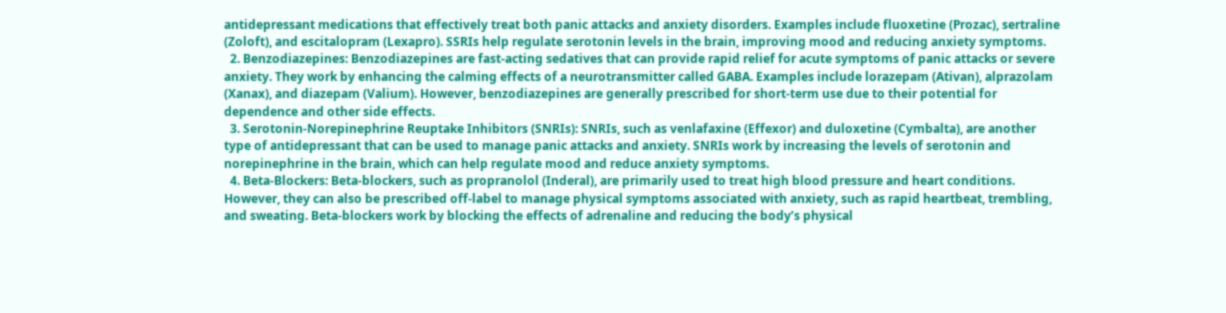antidepressant medications that effectively treat both panic attacks and anxiety disorders. Examples include fluoxetine (Prozac), sertraline (Zoloft), and escitalopram (Lexapro). SSRIs help regulate serotonin levels in the brain, improving mood and reducing anxiety symptoms.
  2. Benzodiazepines: Benzodiazepines are fast-acting sedatives that can provide rapid relief for acute symptoms of panic attacks or severe anxiety. They work by enhancing the calming effects of a neurotransmitter called GABA. Examples include lorazepam (Ativan), alprazolam (Xanax), and diazepam (Valium). However, benzodiazepines are generally prescribed for short-term use due to their potential for dependence and other side effects.
  3. Serotonin-Norepinephrine Reuptake Inhibitors (SNRIs): SNRIs, such as venlafaxine (Effexor) and duloxetine (Cymbalta), are another type of antidepressant that can be used to manage panic attacks and anxiety. SNRIs work by increasing the levels of serotonin and norepinephrine in the brain, which can help regulate mood and reduce anxiety symptoms.
  4. Beta-Blockers: Beta-blockers, such as propranolol (Inderal), are primarily used to treat high blood pressure and heart conditions. However, they can also be prescribed off-label to manage physical symptoms associated with anxiety, such as rapid heartbeat, trembling, and sweating. Beta-blockers work by blocking the effects of adrenaline and reducing the body’s physical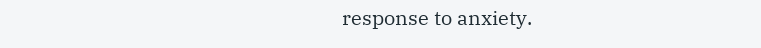response to anxiety.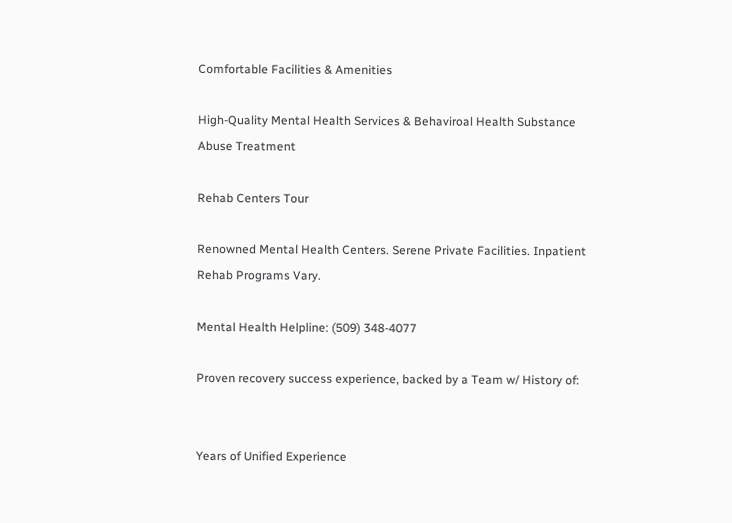Comfortable Facilities & Amenities

High-Quality Mental Health Services & Behaviroal Health Substance Abuse Treatment

Rehab Centers Tour

Renowned Mental Health Centers. Serene Private Facilities. Inpatient Rehab Programs Vary.

Mental Health Helpline: (509) 348-4077

Proven recovery success experience, backed by a Team w/ History of:


Years of Unified Experience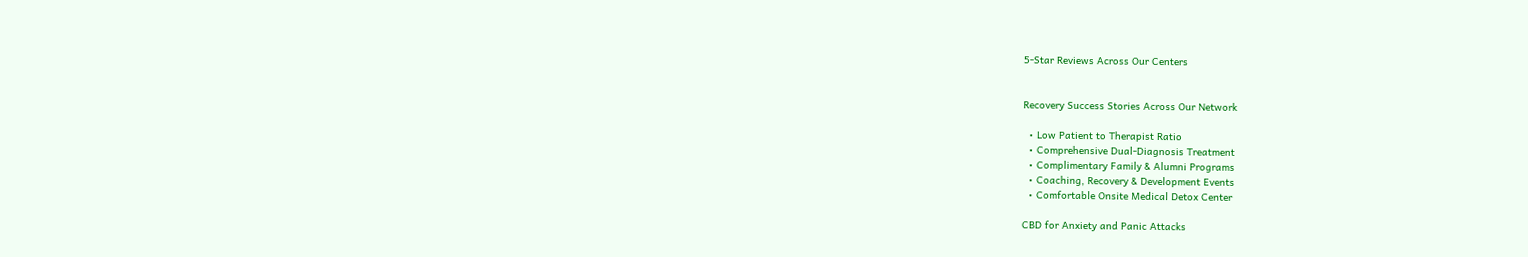5-Star Reviews Across Our Centers


Recovery Success Stories Across Our Network

  • Low Patient to Therapist Ratio
  • Comprehensive Dual-Diagnosis Treatment
  • Complimentary Family & Alumni Programs
  • Coaching, Recovery & Development Events
  • Comfortable Onsite Medical Detox Center

CBD for Anxiety and Panic Attacks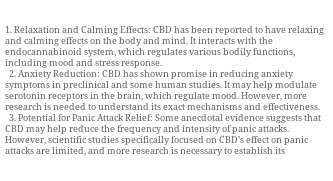1. Relaxation and Calming Effects: CBD has been reported to have relaxing and calming effects on the body and mind. It interacts with the endocannabinoid system, which regulates various bodily functions, including mood and stress response.
  2. Anxiety Reduction: CBD has shown promise in reducing anxiety symptoms in preclinical and some human studies. It may help modulate serotonin receptors in the brain, which regulate mood. However, more research is needed to understand its exact mechanisms and effectiveness.
  3. Potential for Panic Attack Relief: Some anecdotal evidence suggests that CBD may help reduce the frequency and intensity of panic attacks. However, scientific studies specifically focused on CBD’s effect on panic attacks are limited, and more research is necessary to establish its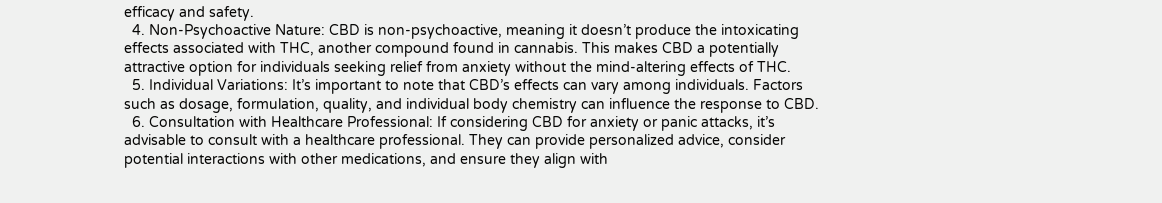efficacy and safety.
  4. Non-Psychoactive Nature: CBD is non-psychoactive, meaning it doesn’t produce the intoxicating effects associated with THC, another compound found in cannabis. This makes CBD a potentially attractive option for individuals seeking relief from anxiety without the mind-altering effects of THC.
  5. Individual Variations: It’s important to note that CBD’s effects can vary among individuals. Factors such as dosage, formulation, quality, and individual body chemistry can influence the response to CBD.
  6. Consultation with Healthcare Professional: If considering CBD for anxiety or panic attacks, it’s advisable to consult with a healthcare professional. They can provide personalized advice, consider potential interactions with other medications, and ensure they align with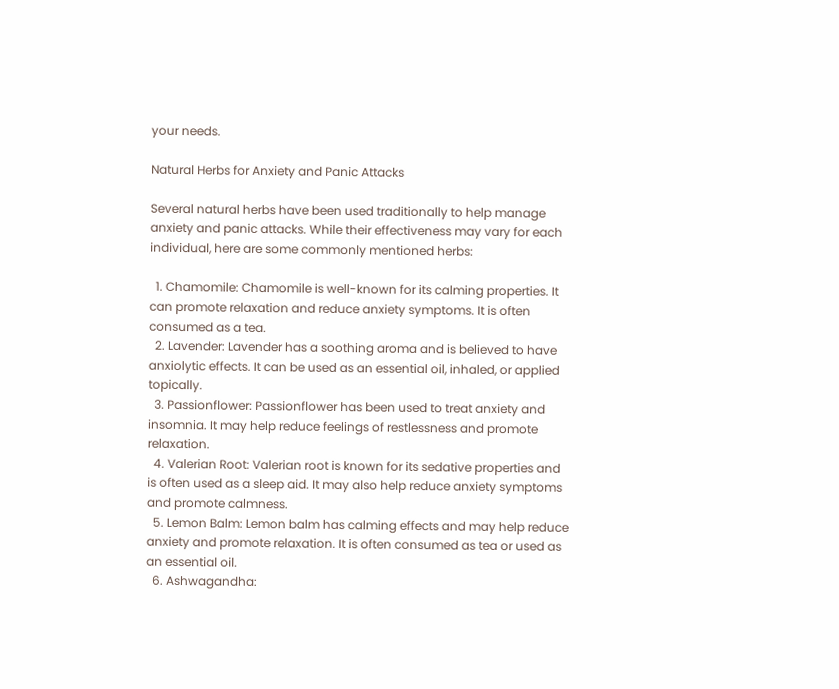your needs.

Natural Herbs for Anxiety and Panic Attacks

Several natural herbs have been used traditionally to help manage anxiety and panic attacks. While their effectiveness may vary for each individual, here are some commonly mentioned herbs:

  1. Chamomile: Chamomile is well-known for its calming properties. It can promote relaxation and reduce anxiety symptoms. It is often consumed as a tea.
  2. Lavender: Lavender has a soothing aroma and is believed to have anxiolytic effects. It can be used as an essential oil, inhaled, or applied topically.
  3. Passionflower: Passionflower has been used to treat anxiety and insomnia. It may help reduce feelings of restlessness and promote relaxation.
  4. Valerian Root: Valerian root is known for its sedative properties and is often used as a sleep aid. It may also help reduce anxiety symptoms and promote calmness.
  5. Lemon Balm: Lemon balm has calming effects and may help reduce anxiety and promote relaxation. It is often consumed as tea or used as an essential oil.
  6. Ashwagandha: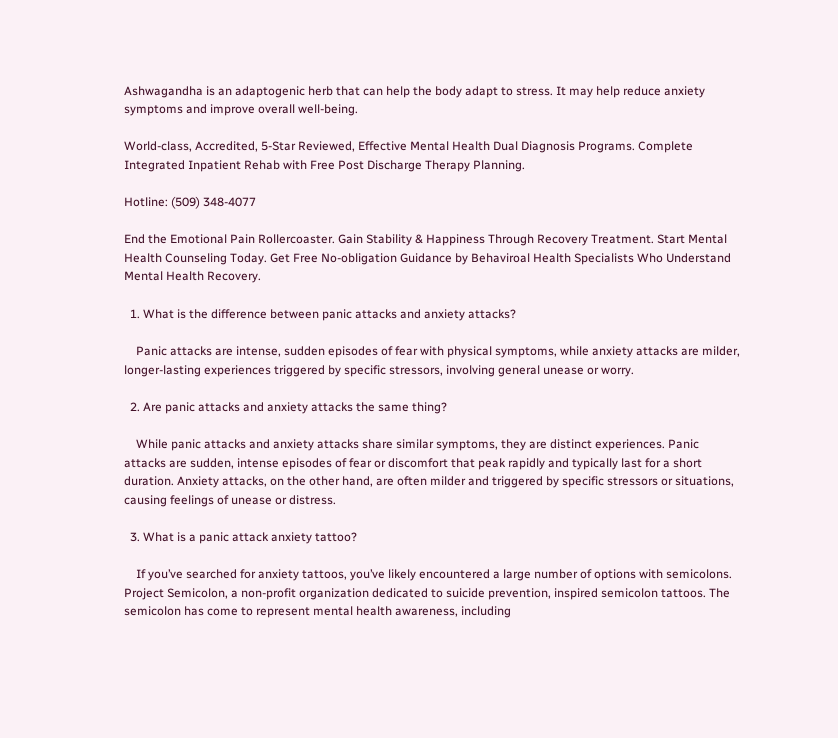Ashwagandha is an adaptogenic herb that can help the body adapt to stress. It may help reduce anxiety symptoms and improve overall well-being.

World-class, Accredited, 5-Star Reviewed, Effective Mental Health Dual Diagnosis Programs. Complete Integrated Inpatient Rehab with Free Post Discharge Therapy Planning.

Hotline: (509) 348-4077

End the Emotional Pain Rollercoaster. Gain Stability & Happiness Through Recovery Treatment. Start Mental Health Counseling Today. Get Free No-obligation Guidance by Behaviroal Health Specialists Who Understand Mental Health Recovery.

  1. What is the difference between panic attacks and anxiety attacks?

    Panic attacks are intense, sudden episodes of fear with physical symptoms, while anxiety attacks are milder, longer-lasting experiences triggered by specific stressors, involving general unease or worry.

  2. Are panic attacks and anxiety attacks the same thing?

    While panic attacks and anxiety attacks share similar symptoms, they are distinct experiences. Panic attacks are sudden, intense episodes of fear or discomfort that peak rapidly and typically last for a short duration. Anxiety attacks, on the other hand, are often milder and triggered by specific stressors or situations, causing feelings of unease or distress.

  3. What is a panic attack anxiety tattoo?

    If you’ve searched for anxiety tattoos, you’ve likely encountered a large number of options with semicolons. Project Semicolon, a non-profit organization dedicated to suicide prevention, inspired semicolon tattoos. The semicolon has come to represent mental health awareness, including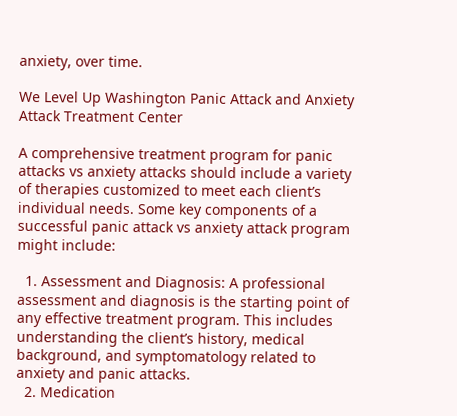anxiety, over time.

We Level Up Washington Panic Attack and Anxiety Attack Treatment Center

A comprehensive treatment program for panic attacks vs anxiety attacks should include a variety of therapies customized to meet each client’s individual needs. Some key components of a successful panic attack vs anxiety attack program might include:

  1. Assessment and Diagnosis: A professional assessment and diagnosis is the starting point of any effective treatment program. This includes understanding the client’s history, medical background, and symptomatology related to anxiety and panic attacks.
  2. Medication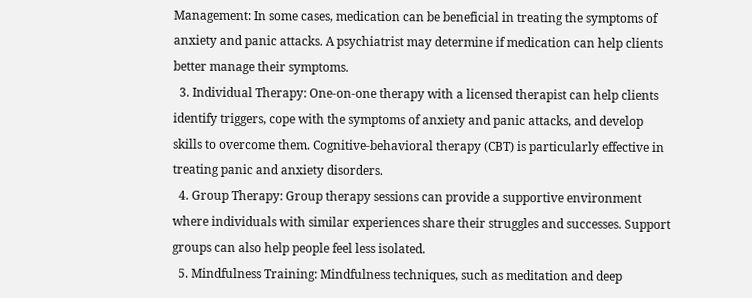Management: In some cases, medication can be beneficial in treating the symptoms of anxiety and panic attacks. A psychiatrist may determine if medication can help clients better manage their symptoms.
  3. Individual Therapy: One-on-one therapy with a licensed therapist can help clients identify triggers, cope with the symptoms of anxiety and panic attacks, and develop skills to overcome them. Cognitive-behavioral therapy (CBT) is particularly effective in treating panic and anxiety disorders.
  4. Group Therapy: Group therapy sessions can provide a supportive environment where individuals with similar experiences share their struggles and successes. Support groups can also help people feel less isolated.
  5. Mindfulness Training: Mindfulness techniques, such as meditation and deep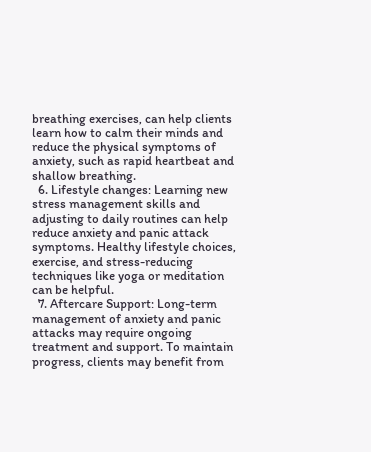breathing exercises, can help clients learn how to calm their minds and reduce the physical symptoms of anxiety, such as rapid heartbeat and shallow breathing.
  6. Lifestyle changes: Learning new stress management skills and adjusting to daily routines can help reduce anxiety and panic attack symptoms. Healthy lifestyle choices, exercise, and stress-reducing techniques like yoga or meditation can be helpful.
  7. Aftercare Support: Long-term management of anxiety and panic attacks may require ongoing treatment and support. To maintain progress, clients may benefit from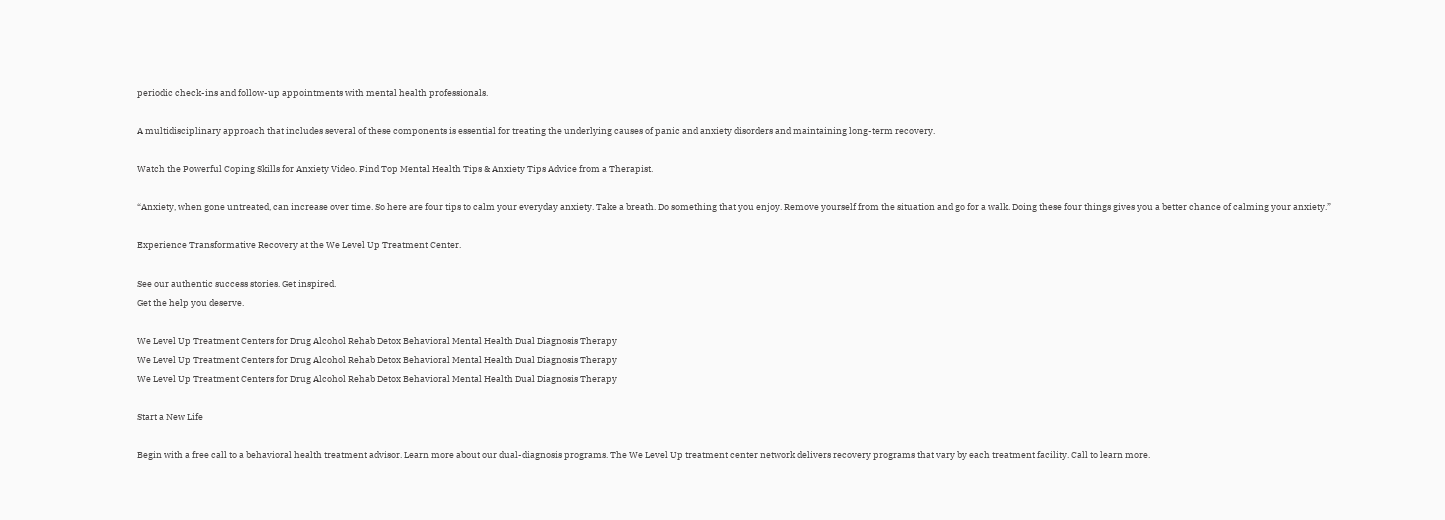periodic check-ins and follow-up appointments with mental health professionals.

A multidisciplinary approach that includes several of these components is essential for treating the underlying causes of panic and anxiety disorders and maintaining long-term recovery.

Watch the Powerful Coping Skills for Anxiety Video. Find Top Mental Health Tips & Anxiety Tips Advice from a Therapist.

“Anxiety, when gone untreated, can increase over time. So here are four tips to calm your everyday anxiety. Take a breath. Do something that you enjoy. Remove yourself from the situation and go for a walk. Doing these four things gives you a better chance of calming your anxiety.”

Experience Transformative Recovery at the We Level Up Treatment Center.

See our authentic success stories. Get inspired.
Get the help you deserve.

We Level Up Treatment Centers for Drug Alcohol Rehab Detox Behavioral Mental Health Dual Diagnosis Therapy
We Level Up Treatment Centers for Drug Alcohol Rehab Detox Behavioral Mental Health Dual Diagnosis Therapy
We Level Up Treatment Centers for Drug Alcohol Rehab Detox Behavioral Mental Health Dual Diagnosis Therapy

Start a New Life

Begin with a free call to a behavioral health treatment advisor. Learn more about our dual-diagnosis programs. The We Level Up treatment center network delivers recovery programs that vary by each treatment facility. Call to learn more.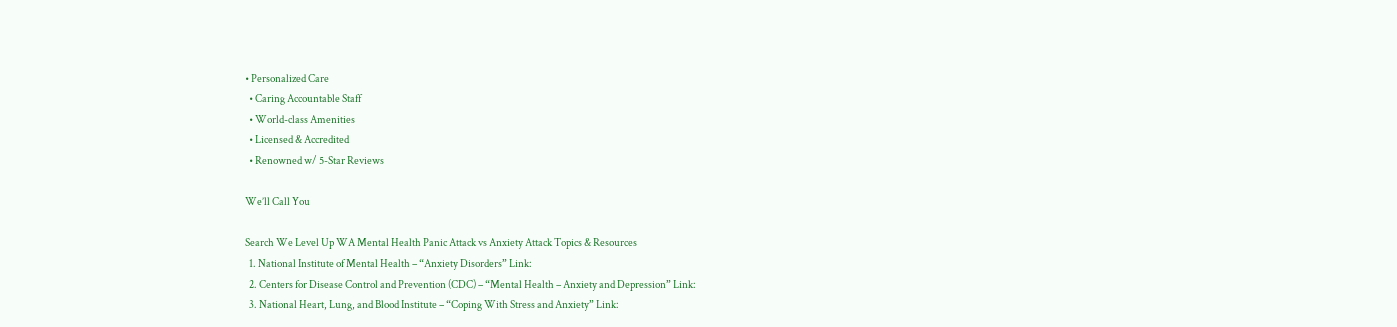• Personalized Care
  • Caring Accountable Staff
  • World-class Amenities
  • Licensed & Accredited
  • Renowned w/ 5-Star Reviews

We’ll Call You

Search We Level Up WA Mental Health Panic Attack vs Anxiety Attack Topics & Resources
  1. National Institute of Mental Health – “Anxiety Disorders” Link:
  2. Centers for Disease Control and Prevention (CDC) – “Mental Health – Anxiety and Depression” Link:
  3. National Heart, Lung, and Blood Institute – “Coping With Stress and Anxiety” Link: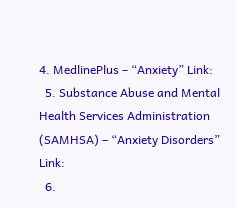4. MedlinePlus – “Anxiety” Link:
  5. Substance Abuse and Mental Health Services Administration (SAMHSA) – “Anxiety Disorders” Link:
  6.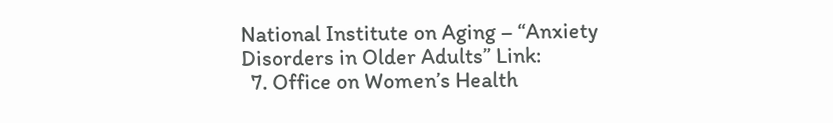National Institute on Aging – “Anxiety Disorders in Older Adults” Link:
  7. Office on Women’s Health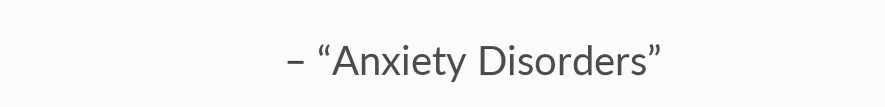– “Anxiety Disorders”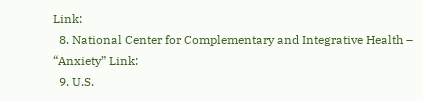Link:
  8. National Center for Complementary and Integrative Health – “Anxiety” Link:
  9. U.S.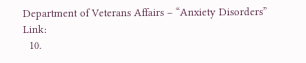Department of Veterans Affairs – “Anxiety Disorders” Link:
  10.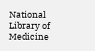National Library of Medicine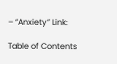– “Anxiety” Link:

Table of Contents